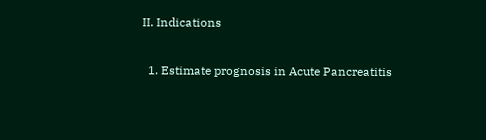II. Indications

  1. Estimate prognosis in Acute Pancreatitis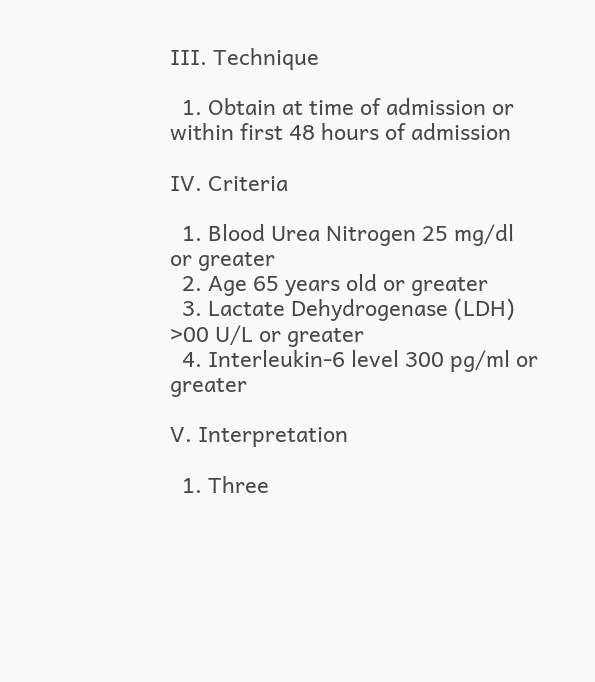III. Technique

  1. Obtain at time of admission or within first 48 hours of admission

IV. Criteria

  1. Blood Urea Nitrogen 25 mg/dl or greater
  2. Age 65 years old or greater
  3. Lactate Dehydrogenase (LDH) >00 U/L or greater
  4. Interleukin-6 level 300 pg/ml or greater

V. Interpretation

  1. Three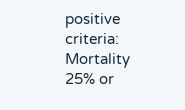positive criteria: Mortality 25% or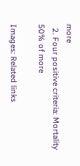more
  2. Four positive criteria: Mortality 50% of more

Images: Related links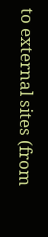to external sites (from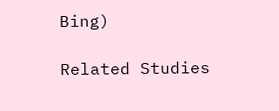Bing)

Related Studies